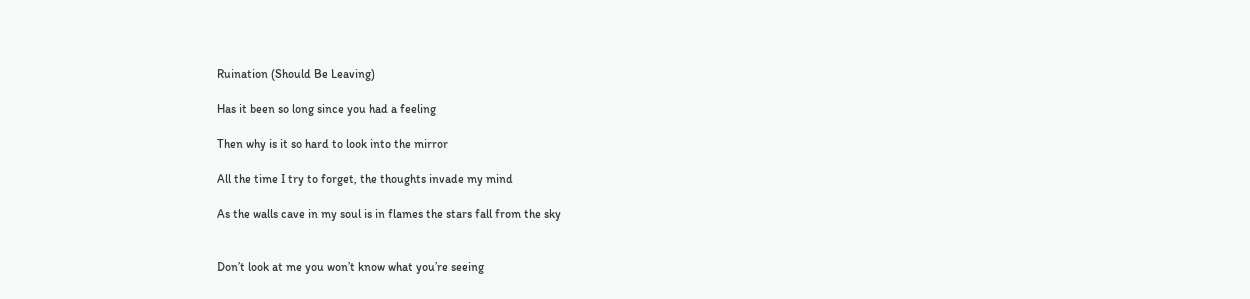Ruination (Should Be Leaving)

Has it been so long since you had a feeling

Then why is it so hard to look into the mirror

All the time I try to forget, the thoughts invade my mind

As the walls cave in my soul is in flames the stars fall from the sky


Don’t look at me you won’t know what you’re seeing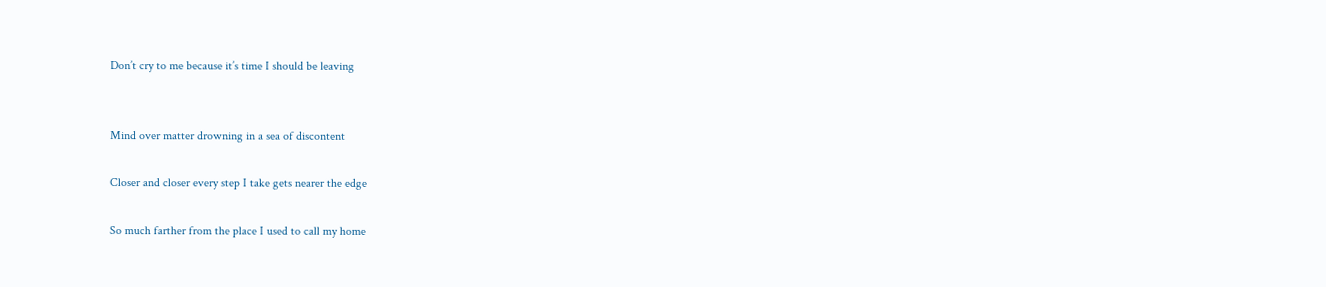Don’t cry to me because it’s time I should be leaving


Mind over matter drowning in a sea of discontent

Closer and closer every step I take gets nearer the edge

So much farther from the place I used to call my home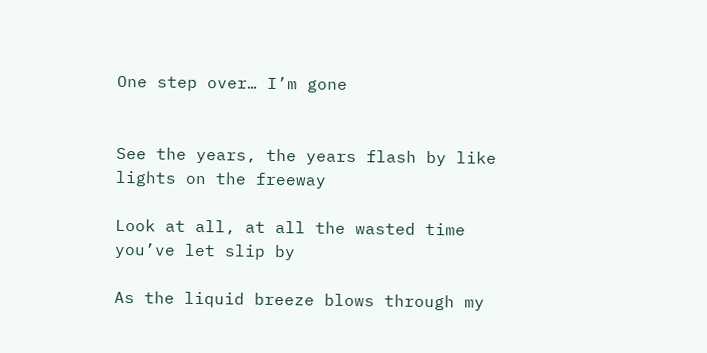One step over… I’m gone


See the years, the years flash by like lights on the freeway

Look at all, at all the wasted time you’ve let slip by

As the liquid breeze blows through my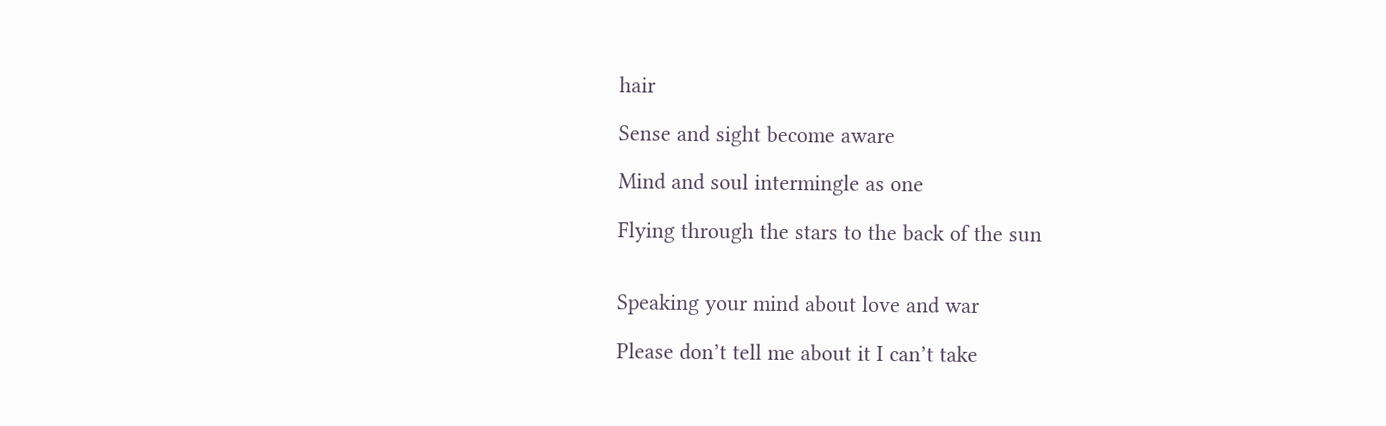hair

Sense and sight become aware

Mind and soul intermingle as one

Flying through the stars to the back of the sun


Speaking your mind about love and war

Please don’t tell me about it I can’t take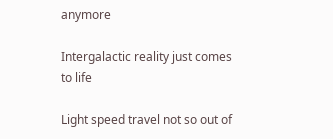anymore

Intergalactic reality just comes to life

Light speed travel not so out of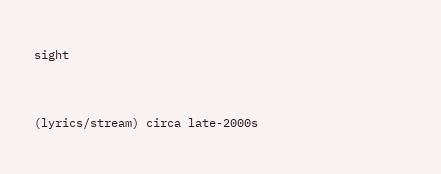sight


(lyrics/stream) circa late-2000s